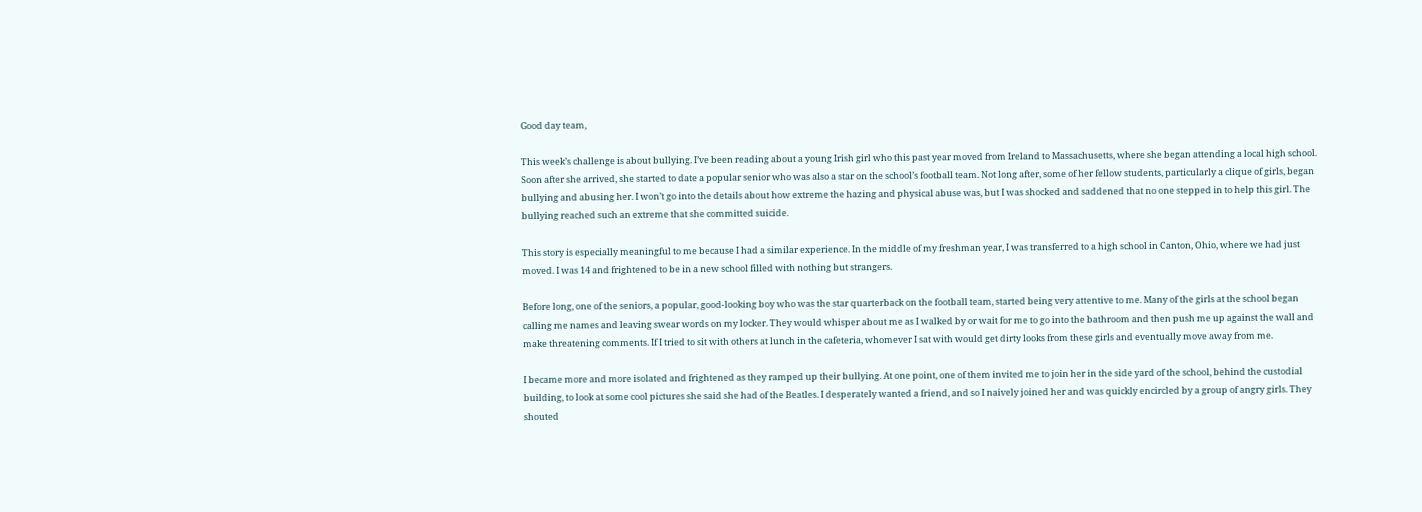Good day team,

This week’s challenge is about bullying. I’ve been reading about a young Irish girl who this past year moved from Ireland to Massachusetts, where she began attending a local high school. Soon after she arrived, she started to date a popular senior who was also a star on the school’s football team. Not long after, some of her fellow students, particularly a clique of girls, began bullying and abusing her. I won’t go into the details about how extreme the hazing and physical abuse was, but I was shocked and saddened that no one stepped in to help this girl. The bullying reached such an extreme that she committed suicide.

This story is especially meaningful to me because I had a similar experience. In the middle of my freshman year, I was transferred to a high school in Canton, Ohio, where we had just moved. I was 14 and frightened to be in a new school filled with nothing but strangers.

Before long, one of the seniors, a popular, good-looking boy who was the star quarterback on the football team, started being very attentive to me. Many of the girls at the school began calling me names and leaving swear words on my locker. They would whisper about me as I walked by or wait for me to go into the bathroom and then push me up against the wall and make threatening comments. If I tried to sit with others at lunch in the cafeteria, whomever I sat with would get dirty looks from these girls and eventually move away from me.

I became more and more isolated and frightened as they ramped up their bullying. At one point, one of them invited me to join her in the side yard of the school, behind the custodial building, to look at some cool pictures she said she had of the Beatles. I desperately wanted a friend, and so I naively joined her and was quickly encircled by a group of angry girls. They shouted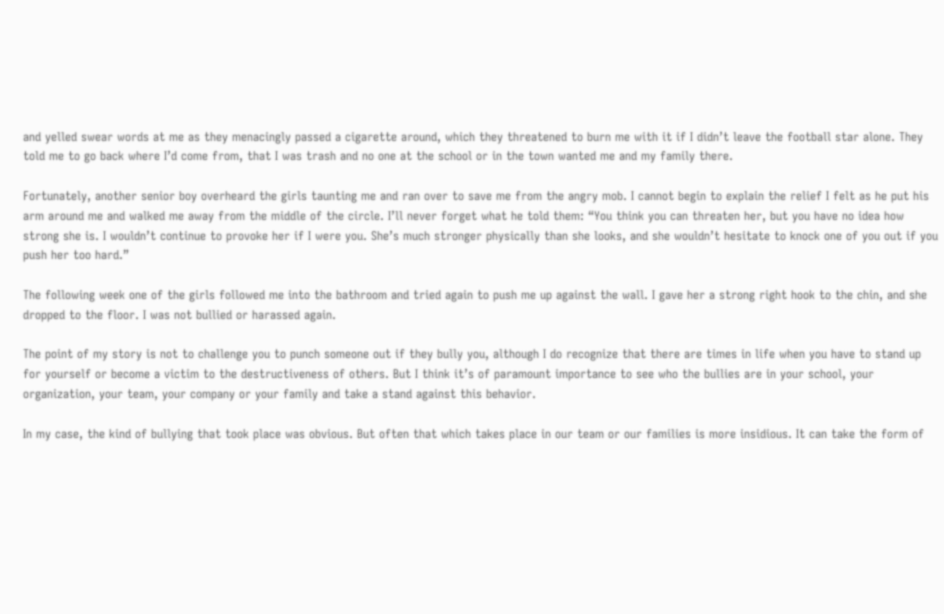and yelled swear words at me as they menacingly passed a cigarette around, which they threatened to burn me with it if I didn’t leave the football star alone. They told me to go back where I’d come from, that I was trash and no one at the school or in the town wanted me and my family there.

Fortunately, another senior boy overheard the girls taunting me and ran over to save me from the angry mob. I cannot begin to explain the relief I felt as he put his arm around me and walked me away from the middle of the circle. I’ll never forget what he told them: “You think you can threaten her, but you have no idea how strong she is. I wouldn’t continue to provoke her if I were you. She’s much stronger physically than she looks, and she wouldn’t hesitate to knock one of you out if you push her too hard.”

The following week one of the girls followed me into the bathroom and tried again to push me up against the wall. I gave her a strong right hook to the chin, and she dropped to the floor. I was not bullied or harassed again.

The point of my story is not to challenge you to punch someone out if they bully you, although I do recognize that there are times in life when you have to stand up for yourself or become a victim to the destructiveness of others. But I think it’s of paramount importance to see who the bullies are in your school, your organization, your team, your company or your family and take a stand against this behavior.

In my case, the kind of bullying that took place was obvious. But often that which takes place in our team or our families is more insidious. It can take the form of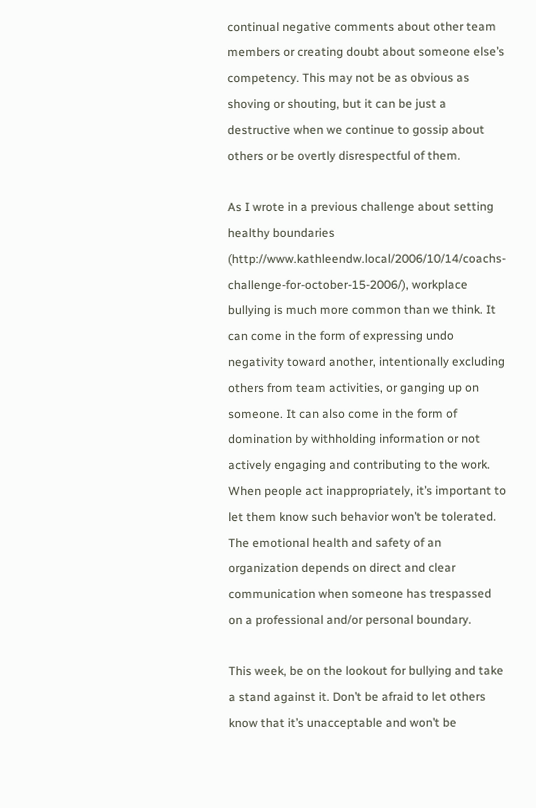continual negative comments about other team members or creating doubt about someone else’s competency. This may not be as obvious as shoving or shouting, but it can be just a destructive when we continue to gossip about others or be overtly disrespectful of them.

As I wrote in a previous challenge about setting healthy boundaries (http://www.kathleendw.local/2006/10/14/coachs-challenge-for-october-15-2006/), workplace bullying is much more common than we think. It can come in the form of expressing undo negativity toward another, intentionally excluding others from team activities, or ganging up on someone. It can also come in the form of domination by withholding information or not actively engaging and contributing to the work. When people act inappropriately, it’s important to let them know such behavior won’t be tolerated. The emotional health and safety of an organization depends on direct and clear communication when someone has trespassed on a professional and/or personal boundary.

This week, be on the lookout for bullying and take a stand against it. Don’t be afraid to let others know that it’s unacceptable and won’t be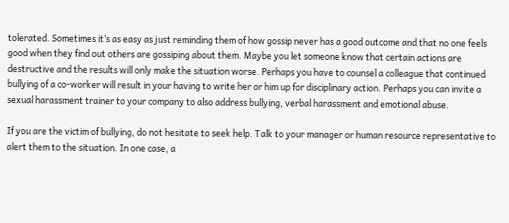tolerated. Sometimes it’s as easy as just reminding them of how gossip never has a good outcome and that no one feels good when they find out others are gossiping about them. Maybe you let someone know that certain actions are destructive and the results will only make the situation worse. Perhaps you have to counsel a colleague that continued bullying of a co-worker will result in your having to write her or him up for disciplinary action. Perhaps you can invite a sexual harassment trainer to your company to also address bullying, verbal harassment and emotional abuse.

If you are the victim of bullying, do not hesitate to seek help. Talk to your manager or human resource representative to alert them to the situation. In one case, a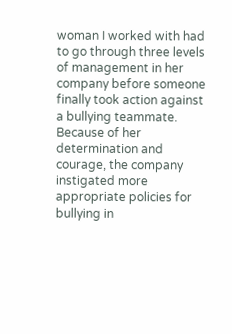woman I worked with had to go through three levels of management in her company before someone finally took action against a bullying teammate. Because of her determination and courage, the company instigated more appropriate policies for bullying in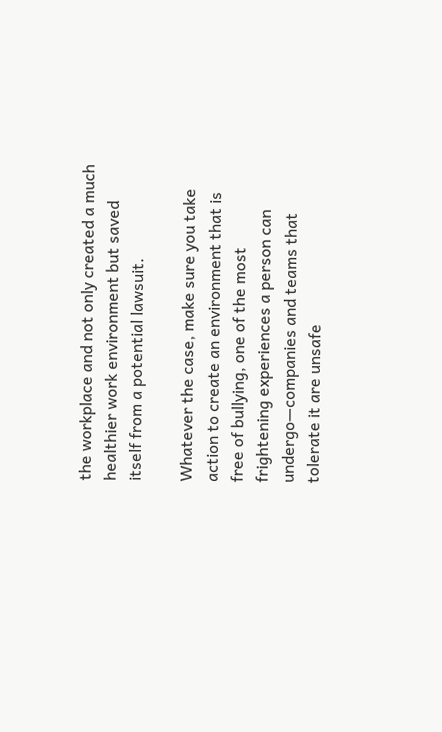the workplace and not only created a much healthier work environment but saved itself from a potential lawsuit.

Whatever the case, make sure you take action to create an environment that is free of bullying, one of the most frightening experiences a person can undergo—companies and teams that tolerate it are unsafe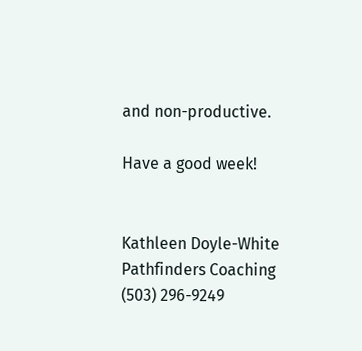and non-productive.

Have a good week!


Kathleen Doyle-White
Pathfinders Coaching
(503) 296-9249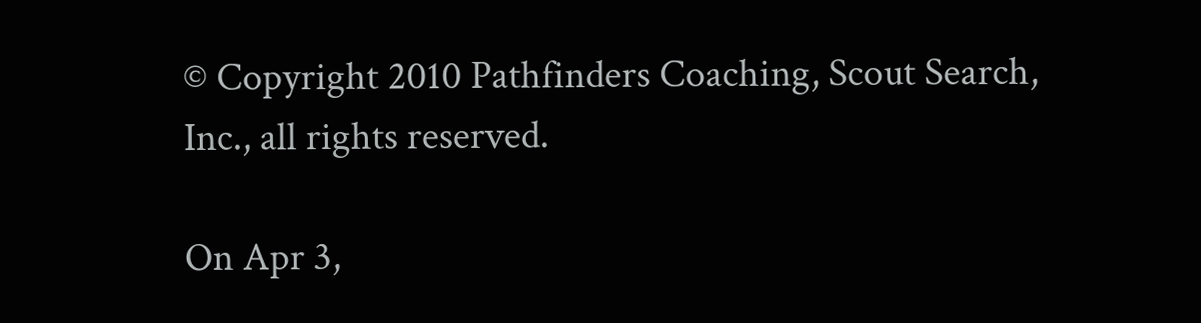© Copyright 2010 Pathfinders Coaching, Scout Search, Inc., all rights reserved.

On Apr 3,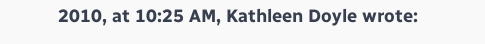2010, at 10:25 AM, Kathleen Doyle wrote: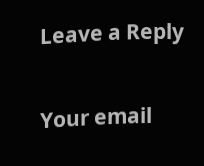Leave a Reply

Your email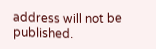address will not be published.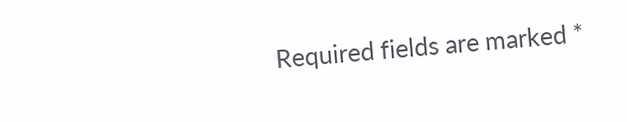Required fields are marked *